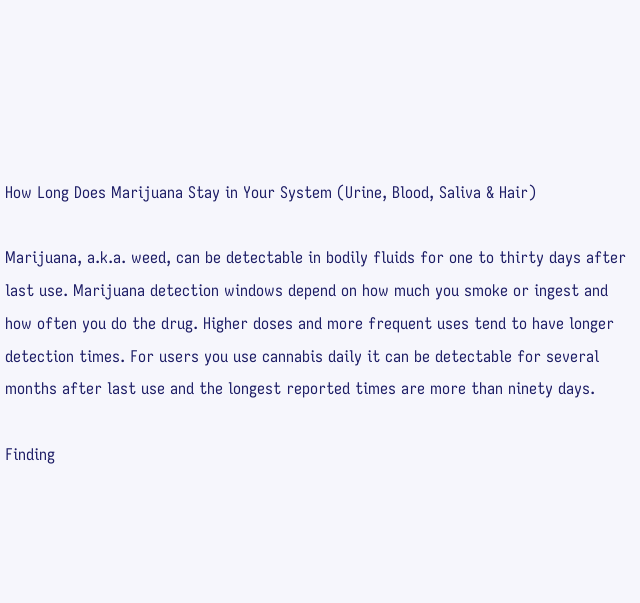How Long Does Marijuana Stay in Your System (Urine, Blood, Saliva & Hair)

Marijuana, a.k.a. weed, can be detectable in bodily fluids for one to thirty days after last use. Marijuana detection windows depend on how much you smoke or ingest and how often you do the drug. Higher doses and more frequent uses tend to have longer detection times. For users you use cannabis daily it can be detectable for several months after last use and the longest reported times are more than ninety days.

Finding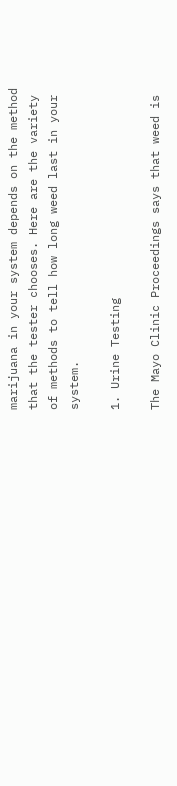marijuana in your system depends on the method that the tester chooses. Here are the variety of methods to tell how long weed last in your system.

1. Urine Testing

The Mayo Clinic Proceedings says that weed is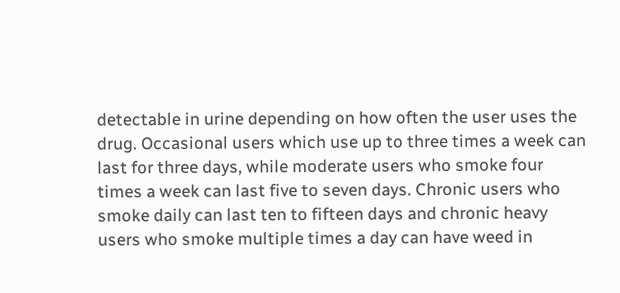detectable in urine depending on how often the user uses the drug. Occasional users which use up to three times a week can last for three days, while moderate users who smoke four times a week can last five to seven days. Chronic users who smoke daily can last ten to fifteen days and chronic heavy users who smoke multiple times a day can have weed in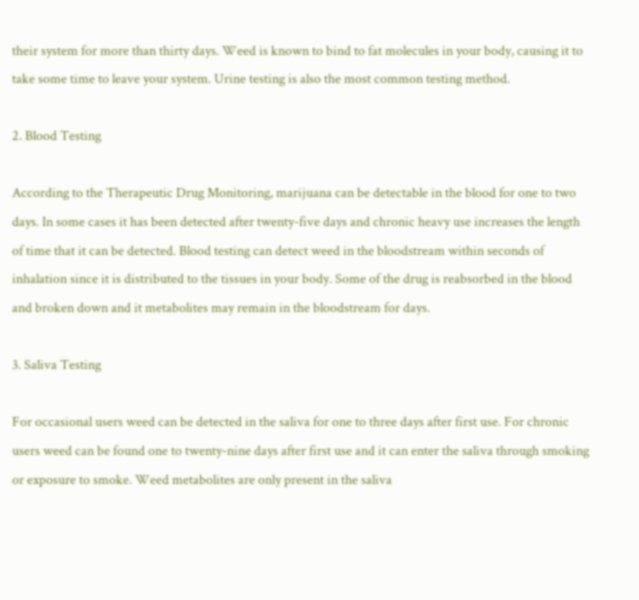their system for more than thirty days. Weed is known to bind to fat molecules in your body, causing it to take some time to leave your system. Urine testing is also the most common testing method.

2. Blood Testing

According to the Therapeutic Drug Monitoring, marijuana can be detectable in the blood for one to two days. In some cases it has been detected after twenty-five days and chronic heavy use increases the length of time that it can be detected. Blood testing can detect weed in the bloodstream within seconds of inhalation since it is distributed to the tissues in your body. Some of the drug is reabsorbed in the blood and broken down and it metabolites may remain in the bloodstream for days.

3. Saliva Testing

For occasional users weed can be detected in the saliva for one to three days after first use. For chronic users weed can be found one to twenty-nine days after first use and it can enter the saliva through smoking or exposure to smoke. Weed metabolites are only present in the saliva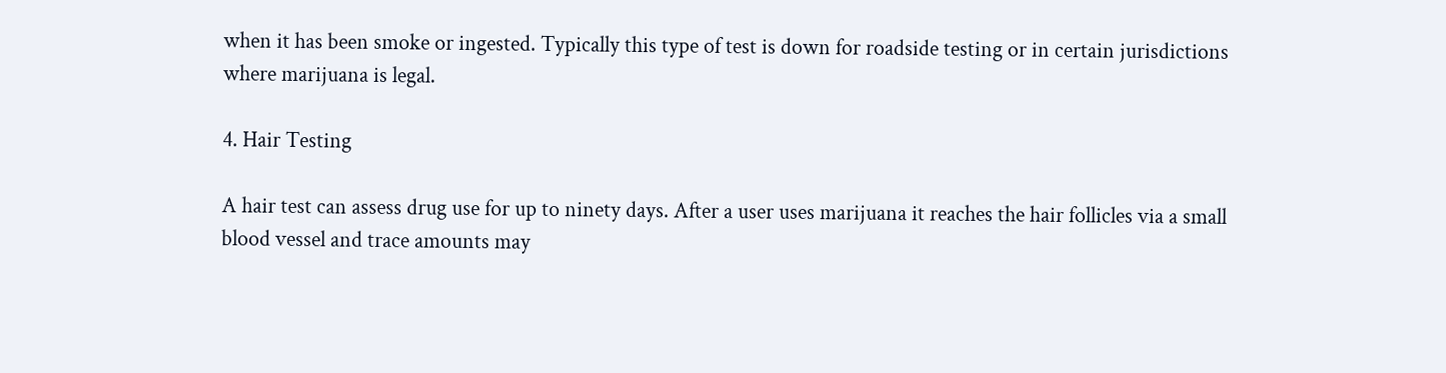when it has been smoke or ingested. Typically this type of test is down for roadside testing or in certain jurisdictions where marijuana is legal.

4. Hair Testing

A hair test can assess drug use for up to ninety days. After a user uses marijuana it reaches the hair follicles via a small blood vessel and trace amounts may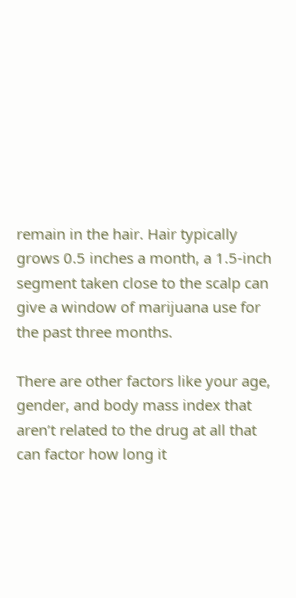remain in the hair. Hair typically grows 0.5 inches a month, a 1.5-inch segment taken close to the scalp can give a window of marijuana use for the past three months.

There are other factors like your age, gender, and body mass index that aren’t related to the drug at all that can factor how long it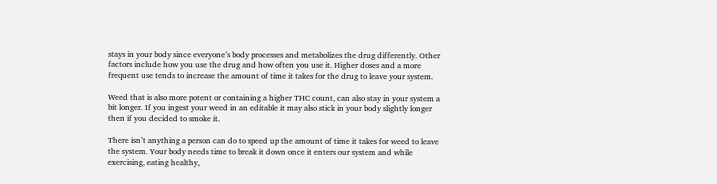stays in your body since everyone’s body processes and metabolizes the drug differently. Other factors include how you use the drug and how often you use it. Higher doses and a more frequent use tends to increase the amount of time it takes for the drug to leave your system.

Weed that is also more potent or containing a higher THC count, can also stay in your system a bit longer. If you ingest your weed in an editable it may also stick in your body slightly longer then if you decided to smoke it.

There isn’t anything a person can do to speed up the amount of time it takes for weed to leave the system. Your body needs time to break it down once it enters our system and while exercising, eating healthy,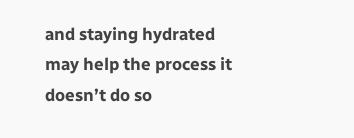and staying hydrated may help the process it doesn’t do so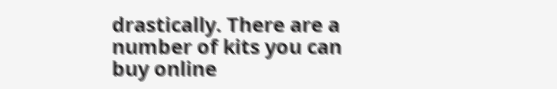drastically. There are a number of kits you can buy online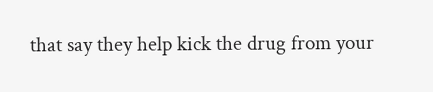that say they help kick the drug from your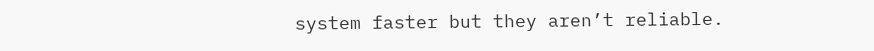system faster but they aren’t reliable.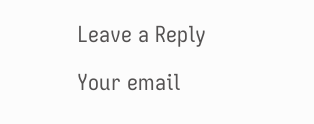Leave a Reply

Your email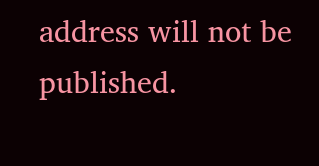address will not be published.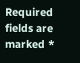Required fields are marked *